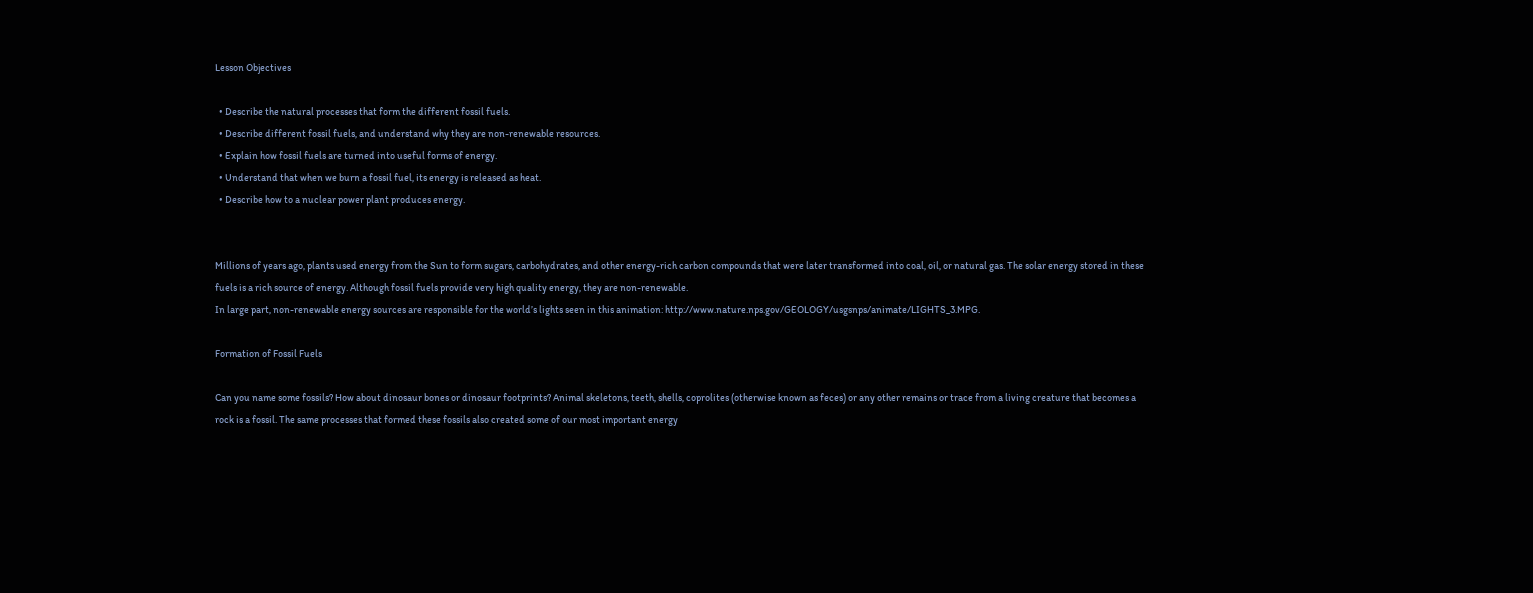Lesson Objectives

  • Describe the natural processes that form the different fossil fuels.
  • Describe different fossil fuels, and understand why they are non-renewable resources.
  • Explain how fossil fuels are turned into useful forms of energy.
  • Understand that when we burn a fossil fuel, its energy is released as heat.
  • Describe how to a nuclear power plant produces energy.


Millions of years ago, plants used energy from the Sun to form sugars, carbohydrates, and other energy-rich carbon compounds that were later transformed into coal, oil, or natural gas. The solar energy stored in these fuels is a rich source of energy. Although fossil fuels provide very high quality energy, they are non-renewable.
In large part, non-renewable energy sources are responsible for the world’s lights seen in this animation: http://www.nature.nps.gov/GEOLOGY/usgsnps/animate/LIGHTS_3.MPG.

Formation of Fossil Fuels

Can you name some fossils? How about dinosaur bones or dinosaur footprints? Animal skeletons, teeth, shells, coprolites (otherwise known as feces) or any other remains or trace from a living creature that becomes a rock is a fossil. The same processes that formed these fossils also created some of our most important energy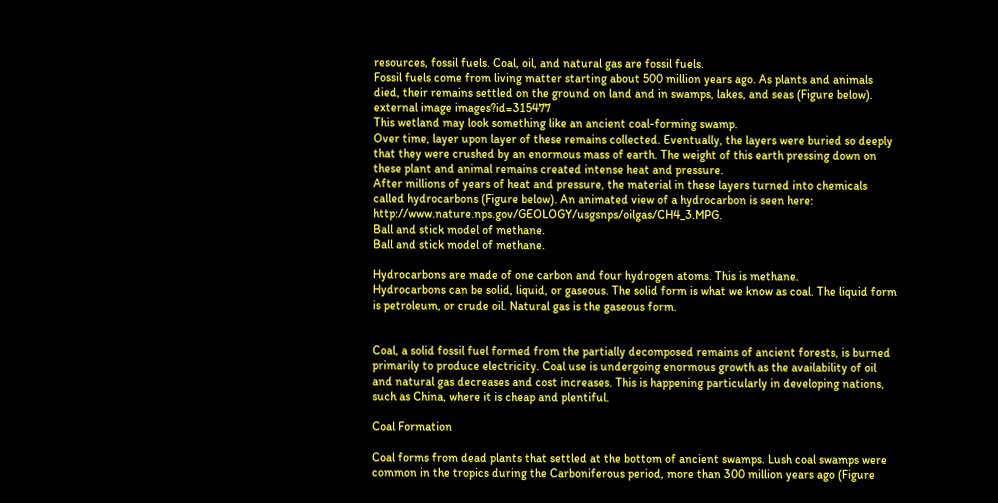resources, fossil fuels. Coal, oil, and natural gas are fossil fuels.
Fossil fuels come from living matter starting about 500 million years ago. As plants and animals died, their remains settled on the ground on land and in swamps, lakes, and seas (Figure below).
external image images?id=315477
This wetland may look something like an ancient coal-forming swamp.
Over time, layer upon layer of these remains collected. Eventually, the layers were buried so deeply that they were crushed by an enormous mass of earth. The weight of this earth pressing down on these plant and animal remains created intense heat and pressure.
After millions of years of heat and pressure, the material in these layers turned into chemicals called hydrocarbons (Figure below). An animated view of a hydrocarbon is seen here: http://www.nature.nps.gov/GEOLOGY/usgsnps/oilgas/CH4_3.MPG.
Ball and stick model of methane.
Ball and stick model of methane.

Hydrocarbons are made of one carbon and four hydrogen atoms. This is methane.
Hydrocarbons can be solid, liquid, or gaseous. The solid form is what we know as coal. The liquid form is petroleum, or crude oil. Natural gas is the gaseous form.


Coal, a solid fossil fuel formed from the partially decomposed remains of ancient forests, is burned primarily to produce electricity. Coal use is undergoing enormous growth as the availability of oil and natural gas decreases and cost increases. This is happening particularly in developing nations, such as China, where it is cheap and plentiful.

Coal Formation

Coal forms from dead plants that settled at the bottom of ancient swamps. Lush coal swamps were common in the tropics during the Carboniferous period, more than 300 million years ago (Figure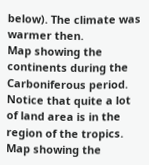below). The climate was warmer then.
Map showing the continents during the Carboniferous period. Notice that quite a lot of land area is in the region of the tropics.
Map showing the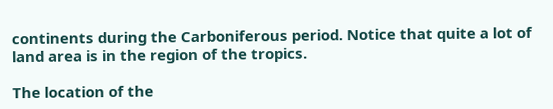continents during the Carboniferous period. Notice that quite a lot of land area is in the region of the tropics.

The location of the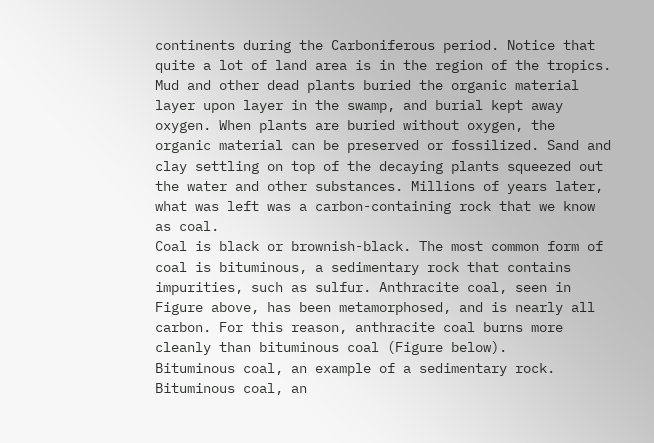continents during the Carboniferous period. Notice that quite a lot of land area is in the region of the tropics.
Mud and other dead plants buried the organic material layer upon layer in the swamp, and burial kept away oxygen. When plants are buried without oxygen, the organic material can be preserved or fossilized. Sand and clay settling on top of the decaying plants squeezed out the water and other substances. Millions of years later, what was left was a carbon-containing rock that we know as coal.
Coal is black or brownish-black. The most common form of coal is bituminous, a sedimentary rock that contains impurities, such as sulfur. Anthracite coal, seen in Figure above, has been metamorphosed, and is nearly all carbon. For this reason, anthracite coal burns more cleanly than bituminous coal (Figure below).
Bituminous coal, an example of a sedimentary rock.
Bituminous coal, an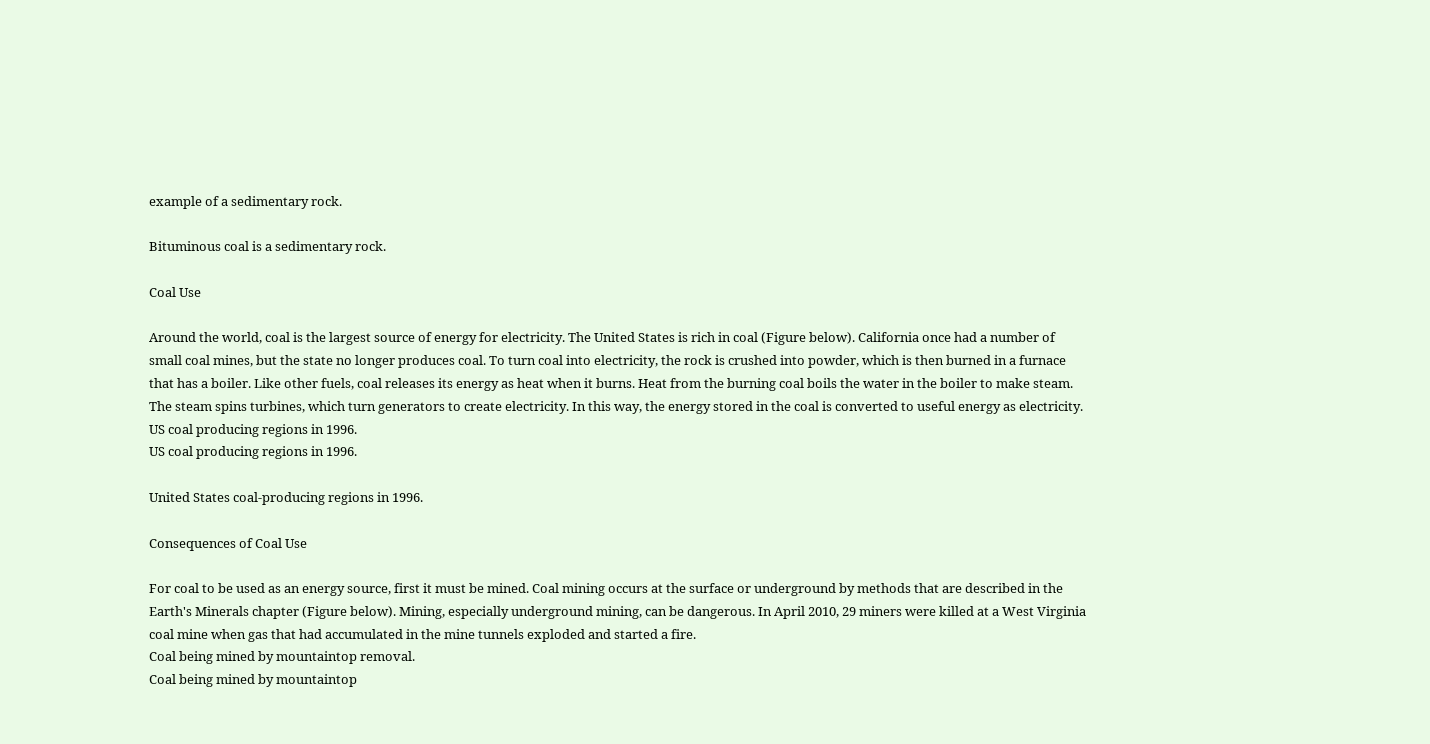example of a sedimentary rock.

Bituminous coal is a sedimentary rock.

Coal Use

Around the world, coal is the largest source of energy for electricity. The United States is rich in coal (Figure below). California once had a number of small coal mines, but the state no longer produces coal. To turn coal into electricity, the rock is crushed into powder, which is then burned in a furnace that has a boiler. Like other fuels, coal releases its energy as heat when it burns. Heat from the burning coal boils the water in the boiler to make steam. The steam spins turbines, which turn generators to create electricity. In this way, the energy stored in the coal is converted to useful energy as electricity.
US coal producing regions in 1996.
US coal producing regions in 1996.

United States coal-producing regions in 1996.

Consequences of Coal Use

For coal to be used as an energy source, first it must be mined. Coal mining occurs at the surface or underground by methods that are described in the Earth's Minerals chapter (Figure below). Mining, especially underground mining, can be dangerous. In April 2010, 29 miners were killed at a West Virginia coal mine when gas that had accumulated in the mine tunnels exploded and started a fire.
Coal being mined by mountaintop removal.
Coal being mined by mountaintop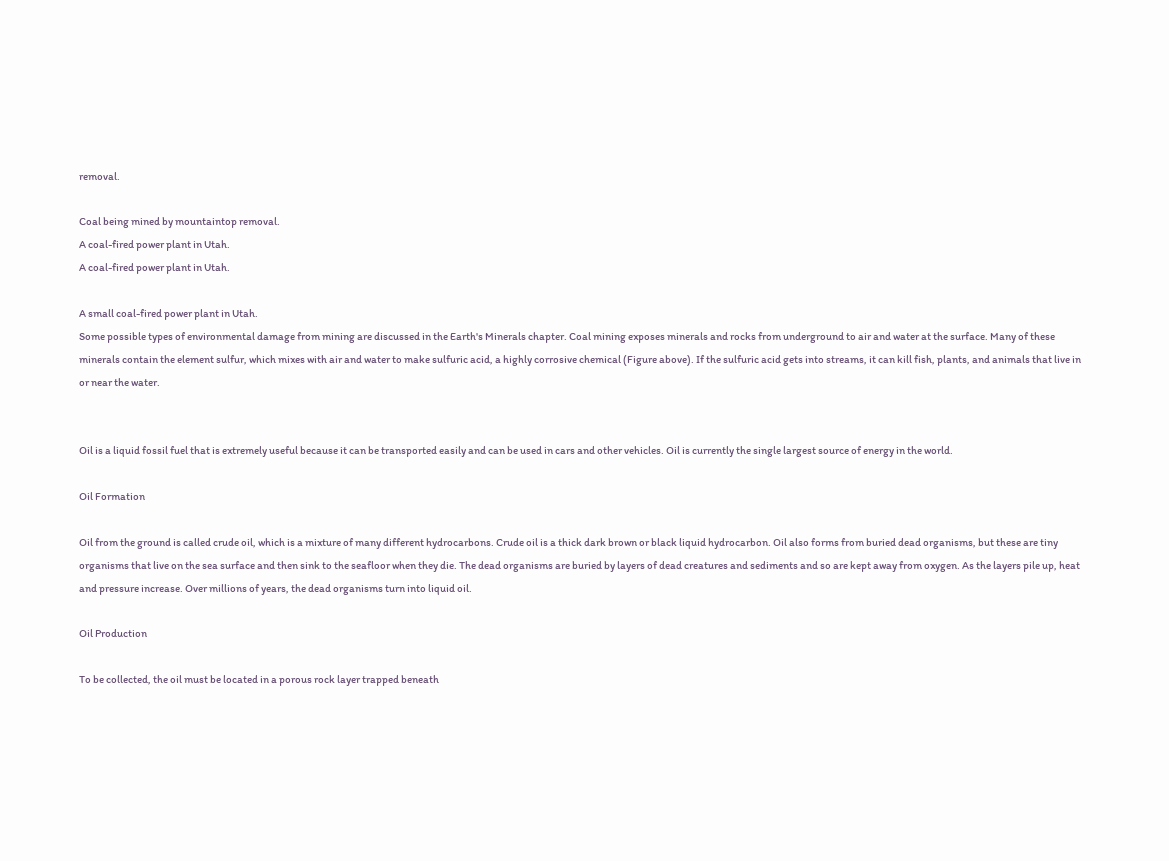removal.

Coal being mined by mountaintop removal.
A coal-fired power plant in Utah.
A coal-fired power plant in Utah.

A small coal-fired power plant in Utah.
Some possible types of environmental damage from mining are discussed in the Earth's Minerals chapter. Coal mining exposes minerals and rocks from underground to air and water at the surface. Many of these minerals contain the element sulfur, which mixes with air and water to make sulfuric acid, a highly corrosive chemical (Figure above). If the sulfuric acid gets into streams, it can kill fish, plants, and animals that live in or near the water.


Oil is a liquid fossil fuel that is extremely useful because it can be transported easily and can be used in cars and other vehicles. Oil is currently the single largest source of energy in the world.

Oil Formation

Oil from the ground is called crude oil, which is a mixture of many different hydrocarbons. Crude oil is a thick dark brown or black liquid hydrocarbon. Oil also forms from buried dead organisms, but these are tiny organisms that live on the sea surface and then sink to the seafloor when they die. The dead organisms are buried by layers of dead creatures and sediments and so are kept away from oxygen. As the layers pile up, heat and pressure increase. Over millions of years, the dead organisms turn into liquid oil.

Oil Production

To be collected, the oil must be located in a porous rock layer trapped beneath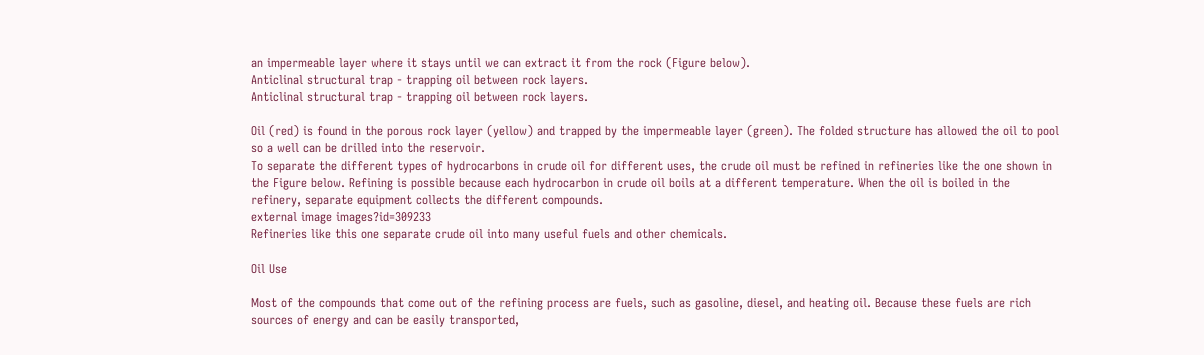an impermeable layer where it stays until we can extract it from the rock (Figure below).
Anticlinal structural trap - trapping oil between rock layers.
Anticlinal structural trap - trapping oil between rock layers.

Oil (red) is found in the porous rock layer (yellow) and trapped by the impermeable layer (green). The folded structure has allowed the oil to pool so a well can be drilled into the reservoir.
To separate the different types of hydrocarbons in crude oil for different uses, the crude oil must be refined in refineries like the one shown in the Figure below. Refining is possible because each hydrocarbon in crude oil boils at a different temperature. When the oil is boiled in the refinery, separate equipment collects the different compounds.
external image images?id=309233
Refineries like this one separate crude oil into many useful fuels and other chemicals.

Oil Use

Most of the compounds that come out of the refining process are fuels, such as gasoline, diesel, and heating oil. Because these fuels are rich sources of energy and can be easily transported,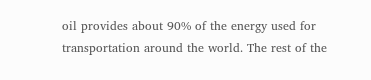oil provides about 90% of the energy used for transportation around the world. The rest of the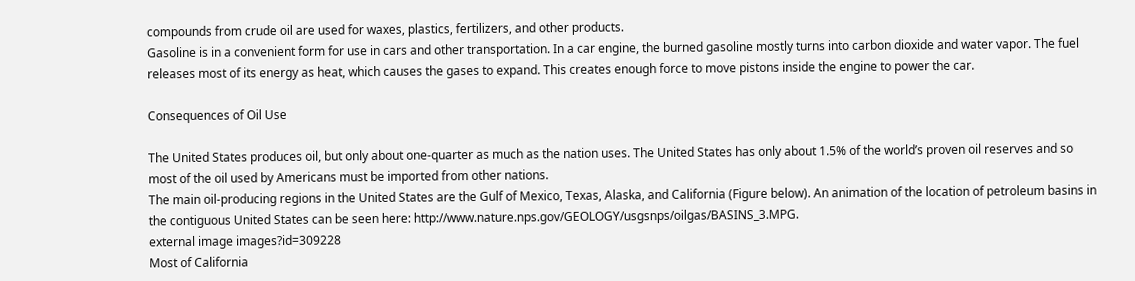compounds from crude oil are used for waxes, plastics, fertilizers, and other products.
Gasoline is in a convenient form for use in cars and other transportation. In a car engine, the burned gasoline mostly turns into carbon dioxide and water vapor. The fuel releases most of its energy as heat, which causes the gases to expand. This creates enough force to move pistons inside the engine to power the car.

Consequences of Oil Use

The United States produces oil, but only about one-quarter as much as the nation uses. The United States has only about 1.5% of the world’s proven oil reserves and so most of the oil used by Americans must be imported from other nations.
The main oil-producing regions in the United States are the Gulf of Mexico, Texas, Alaska, and California (Figure below). An animation of the location of petroleum basins in the contiguous United States can be seen here: http://www.nature.nps.gov/GEOLOGY/usgsnps/oilgas/BASINS_3.MPG.
external image images?id=309228
Most of California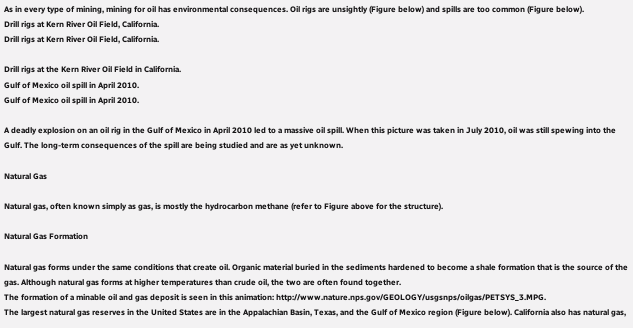As in every type of mining, mining for oil has environmental consequences. Oil rigs are unsightly (Figure below) and spills are too common (Figure below).
Drill rigs at Kern River Oil Field, California.
Drill rigs at Kern River Oil Field, California.

Drill rigs at the Kern River Oil Field in California.
Gulf of Mexico oil spill in April 2010.
Gulf of Mexico oil spill in April 2010.

A deadly explosion on an oil rig in the Gulf of Mexico in April 2010 led to a massive oil spill. When this picture was taken in July 2010, oil was still spewing into the Gulf. The long-term consequences of the spill are being studied and are as yet unknown.

Natural Gas

Natural gas, often known simply as gas, is mostly the hydrocarbon methane (refer to Figure above for the structure).

Natural Gas Formation

Natural gas forms under the same conditions that create oil. Organic material buried in the sediments hardened to become a shale formation that is the source of the gas. Although natural gas forms at higher temperatures than crude oil, the two are often found together.
The formation of a minable oil and gas deposit is seen in this animation: http://www.nature.nps.gov/GEOLOGY/usgsnps/oilgas/PETSYS_3.MPG.
The largest natural gas reserves in the United States are in the Appalachian Basin, Texas, and the Gulf of Mexico region (Figure below). California also has natural gas,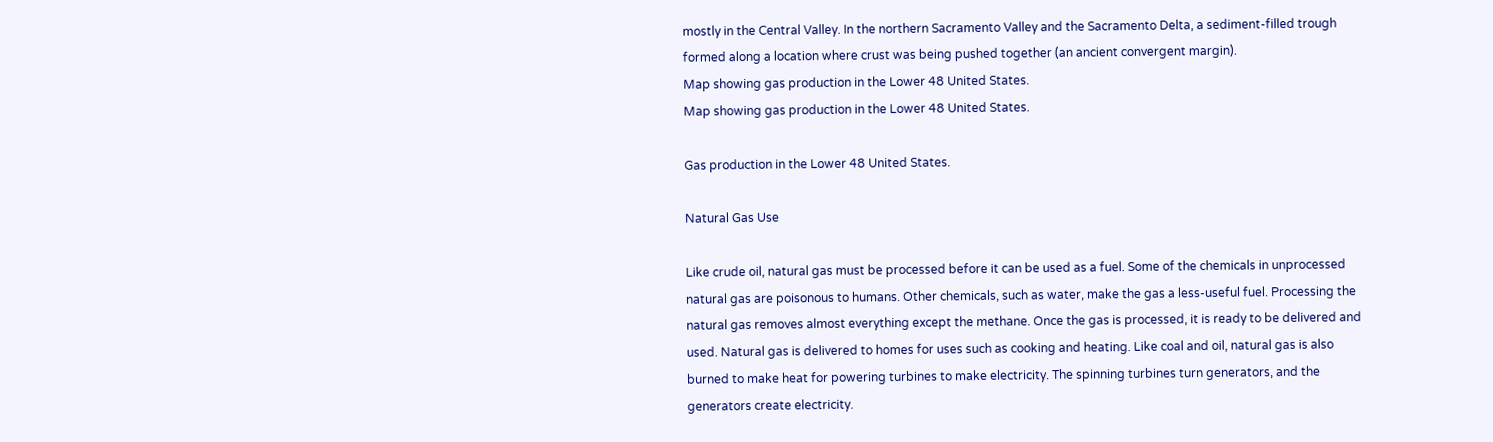mostly in the Central Valley. In the northern Sacramento Valley and the Sacramento Delta, a sediment-filled trough formed along a location where crust was being pushed together (an ancient convergent margin).
Map showing gas production in the Lower 48 United States.
Map showing gas production in the Lower 48 United States.

Gas production in the Lower 48 United States.

Natural Gas Use

Like crude oil, natural gas must be processed before it can be used as a fuel. Some of the chemicals in unprocessed natural gas are poisonous to humans. Other chemicals, such as water, make the gas a less-useful fuel. Processing the natural gas removes almost everything except the methane. Once the gas is processed, it is ready to be delivered and used. Natural gas is delivered to homes for uses such as cooking and heating. Like coal and oil, natural gas is also burned to make heat for powering turbines to make electricity. The spinning turbines turn generators, and the generators create electricity.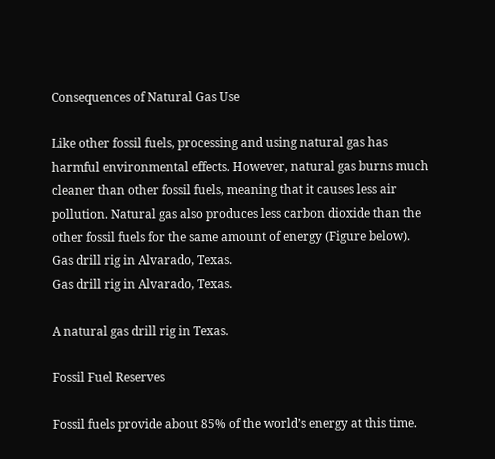Consequences of Natural Gas Use

Like other fossil fuels, processing and using natural gas has harmful environmental effects. However, natural gas burns much cleaner than other fossil fuels, meaning that it causes less air pollution. Natural gas also produces less carbon dioxide than the other fossil fuels for the same amount of energy (Figure below).
Gas drill rig in Alvarado, Texas.
Gas drill rig in Alvarado, Texas.

A natural gas drill rig in Texas.

Fossil Fuel Reserves

Fossil fuels provide about 85% of the world’s energy at this time.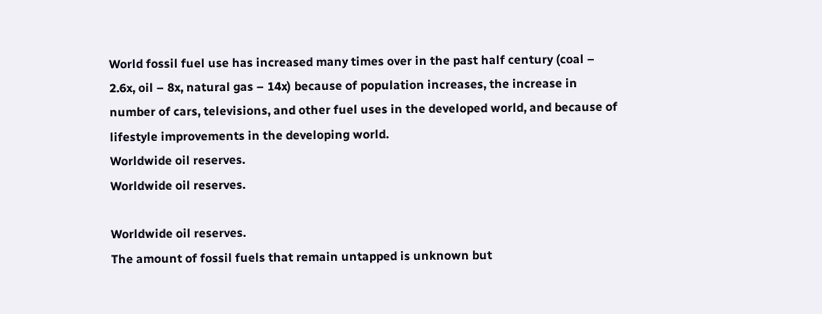World fossil fuel use has increased many times over in the past half century (coal – 2.6x, oil – 8x, natural gas – 14x) because of population increases, the increase in number of cars, televisions, and other fuel uses in the developed world, and because of lifestyle improvements in the developing world.
Worldwide oil reserves.
Worldwide oil reserves.

Worldwide oil reserves.
The amount of fossil fuels that remain untapped is unknown but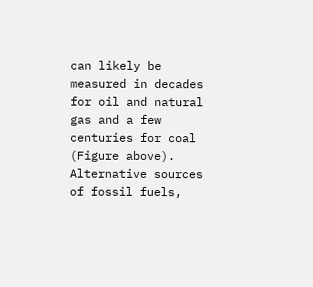can likely be measured in decades for oil and natural gas and a few centuries for coal (Figure above). Alternative sources of fossil fuels,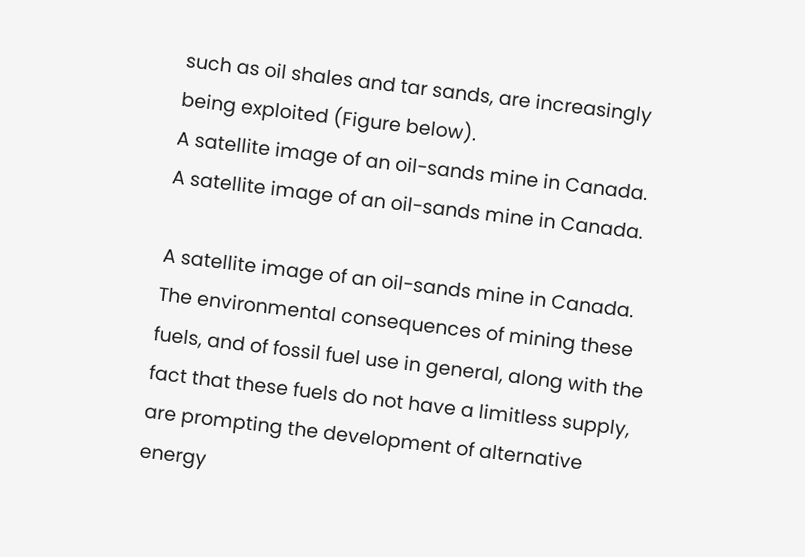such as oil shales and tar sands, are increasingly being exploited (Figure below).
A satellite image of an oil-sands mine in Canada.
A satellite image of an oil-sands mine in Canada.

A satellite image of an oil-sands mine in Canada.
The environmental consequences of mining these fuels, and of fossil fuel use in general, along with the fact that these fuels do not have a limitless supply, are prompting the development of alternative energy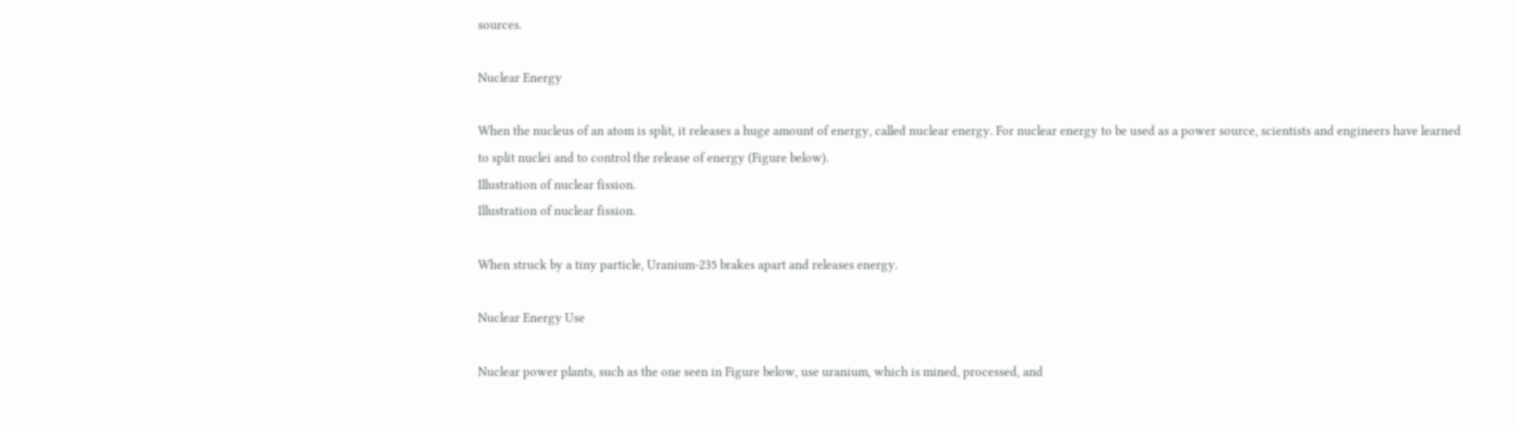sources.

Nuclear Energy

When the nucleus of an atom is split, it releases a huge amount of energy, called nuclear energy. For nuclear energy to be used as a power source, scientists and engineers have learned to split nuclei and to control the release of energy (Figure below).
Illustration of nuclear fission.
Illustration of nuclear fission.

When struck by a tiny particle, Uranium-235 brakes apart and releases energy.

Nuclear Energy Use

Nuclear power plants, such as the one seen in Figure below, use uranium, which is mined, processed, and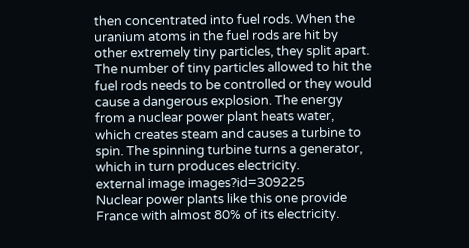then concentrated into fuel rods. When the uranium atoms in the fuel rods are hit by other extremely tiny particles, they split apart. The number of tiny particles allowed to hit the fuel rods needs to be controlled or they would cause a dangerous explosion. The energy from a nuclear power plant heats water, which creates steam and causes a turbine to spin. The spinning turbine turns a generator, which in turn produces electricity.
external image images?id=309225
Nuclear power plants like this one provide France with almost 80% of its electricity.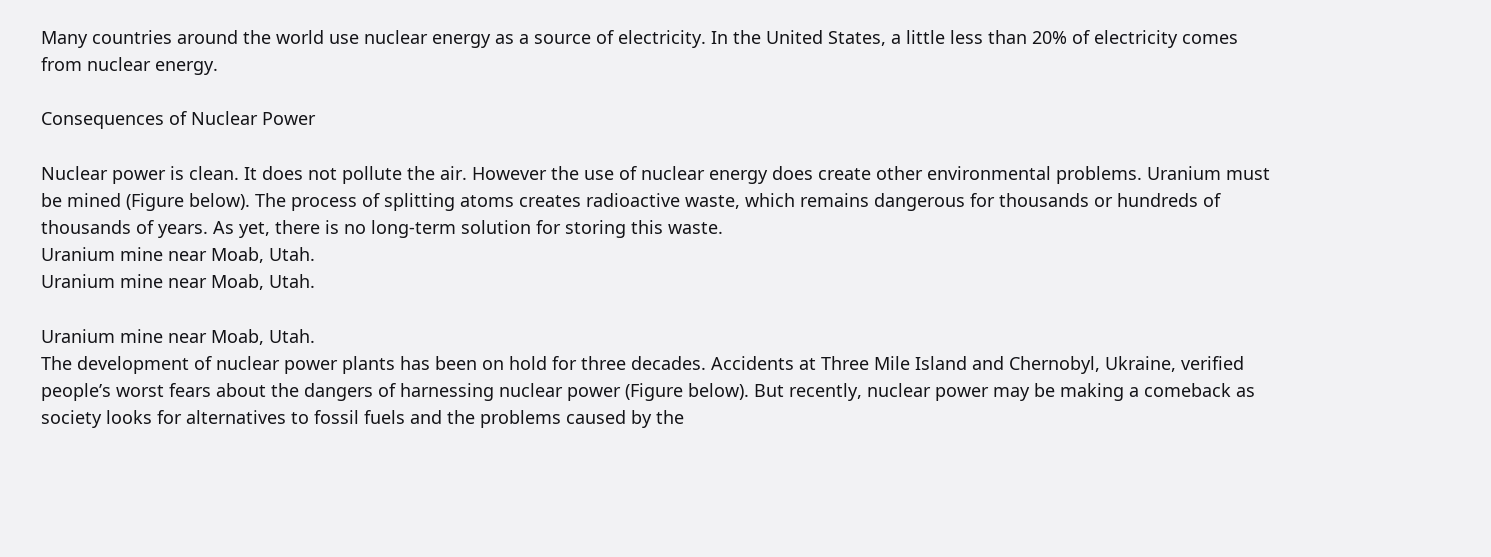Many countries around the world use nuclear energy as a source of electricity. In the United States, a little less than 20% of electricity comes from nuclear energy.

Consequences of Nuclear Power

Nuclear power is clean. It does not pollute the air. However the use of nuclear energy does create other environmental problems. Uranium must be mined (Figure below). The process of splitting atoms creates radioactive waste, which remains dangerous for thousands or hundreds of thousands of years. As yet, there is no long-term solution for storing this waste.
Uranium mine near Moab, Utah.
Uranium mine near Moab, Utah.

Uranium mine near Moab, Utah.
The development of nuclear power plants has been on hold for three decades. Accidents at Three Mile Island and Chernobyl, Ukraine, verified people’s worst fears about the dangers of harnessing nuclear power (Figure below). But recently, nuclear power may be making a comeback as society looks for alternatives to fossil fuels and the problems caused by the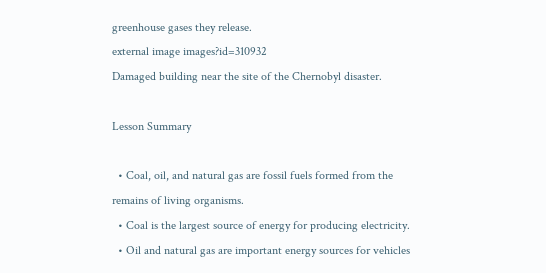greenhouse gases they release.
external image images?id=310932
Damaged building near the site of the Chernobyl disaster.

Lesson Summary

  • Coal, oil, and natural gas are fossil fuels formed from the remains of living organisms.
  • Coal is the largest source of energy for producing electricity.
  • Oil and natural gas are important energy sources for vehicles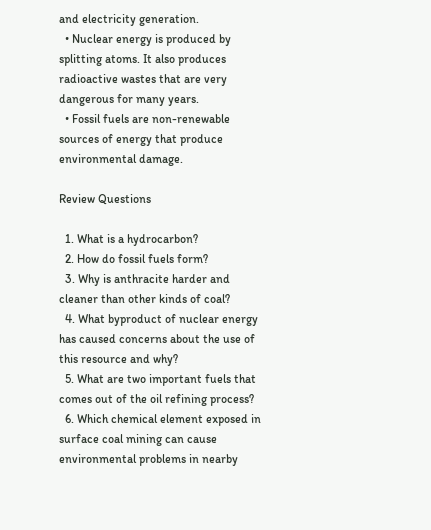and electricity generation.
  • Nuclear energy is produced by splitting atoms. It also produces radioactive wastes that are very dangerous for many years.
  • Fossil fuels are non-renewable sources of energy that produce environmental damage.

Review Questions

  1. What is a hydrocarbon?
  2. How do fossil fuels form?
  3. Why is anthracite harder and cleaner than other kinds of coal?
  4. What byproduct of nuclear energy has caused concerns about the use of this resource and why?
  5. What are two important fuels that comes out of the oil refining process?
  6. Which chemical element exposed in surface coal mining can cause environmental problems in nearby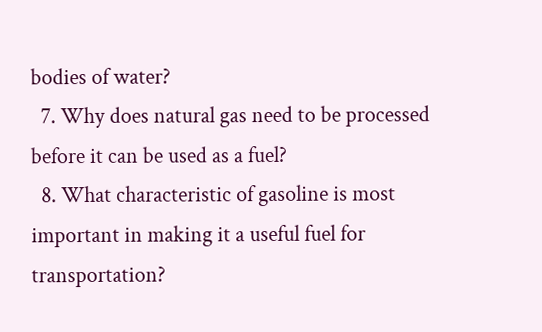bodies of water?
  7. Why does natural gas need to be processed before it can be used as a fuel?
  8. What characteristic of gasoline is most important in making it a useful fuel for transportation?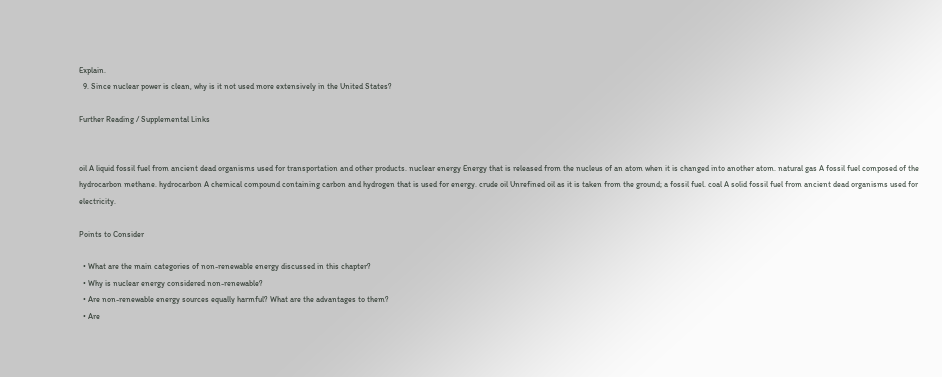Explain.
  9. Since nuclear power is clean, why is it not used more extensively in the United States?

Further Reading / Supplemental Links


oil A liquid fossil fuel from ancient dead organisms used for transportation and other products. nuclear energy Energy that is released from the nucleus of an atom when it is changed into another atom. natural gas A fossil fuel composed of the hydrocarbon methane. hydrocarbon A chemical compound containing carbon and hydrogen that is used for energy. crude oil Unrefined oil as it is taken from the ground; a fossil fuel. coal A solid fossil fuel from ancient dead organisms used for electricity.

Points to Consider

  • What are the main categories of non-renewable energy discussed in this chapter?
  • Why is nuclear energy considered non-renewable?
  • Are non-renewable energy sources equally harmful? What are the advantages to them?
  • Are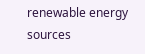renewable energy sources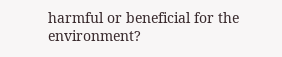harmful or beneficial for the environment?